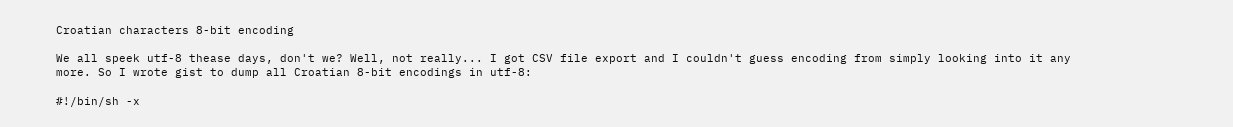Croatian characters 8-bit encoding

We all speek utf-8 thease days, don't we? Well, not really... I got CSV file export and I couldn't guess encoding from simply looking into it any more. So I wrote gist to dump all Croatian 8-bit encodings in utf-8:

#!/bin/sh -x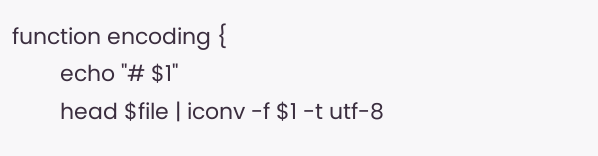function encoding {
        echo "# $1"
        head $file | iconv -f $1 -t utf-8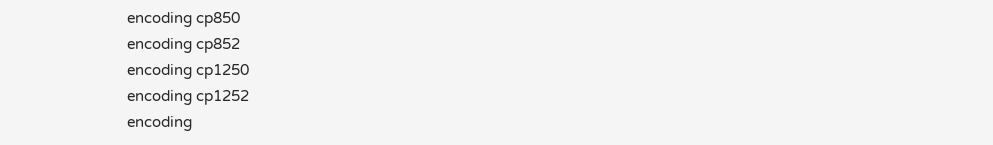encoding cp850
encoding cp852
encoding cp1250
encoding cp1252
encoding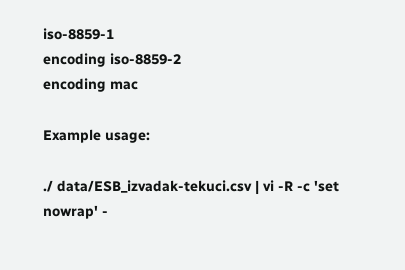iso-8859-1
encoding iso-8859-2
encoding mac

Example usage:

./ data/ESB_izvadak-tekuci.csv | vi -R -c 'set nowrap' -